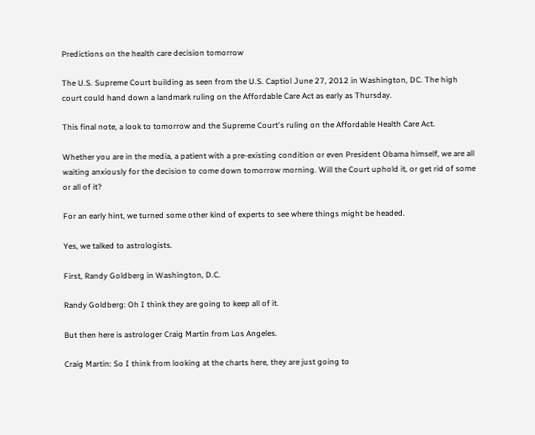Predictions on the health care decision tomorrow

The U.S. Supreme Court building as seen from the U.S. Captiol June 27, 2012 in Washington, DC. The high court could hand down a landmark ruling on the Affordable Care Act as early as Thursday.

This final note, a look to tomorrow and the Supreme Court's ruling on the Affordable Health Care Act.

Whether you are in the media, a patient with a pre-existing condition or even President Obama himself, we are all waiting anxiously for the decision to come down tomorrow morning. Will the Court uphold it, or get rid of some or all of it?

For an early hint, we turned some other kind of experts to see where things might be headed.

Yes, we talked to astrologists.

First, Randy Goldberg in Washington, D.C.

Randy Goldberg: Oh I think they are going to keep all of it.

But then here is astrologer Craig Martin from Los Angeles.

Craig Martin: So I think from looking at the charts here, they are just going to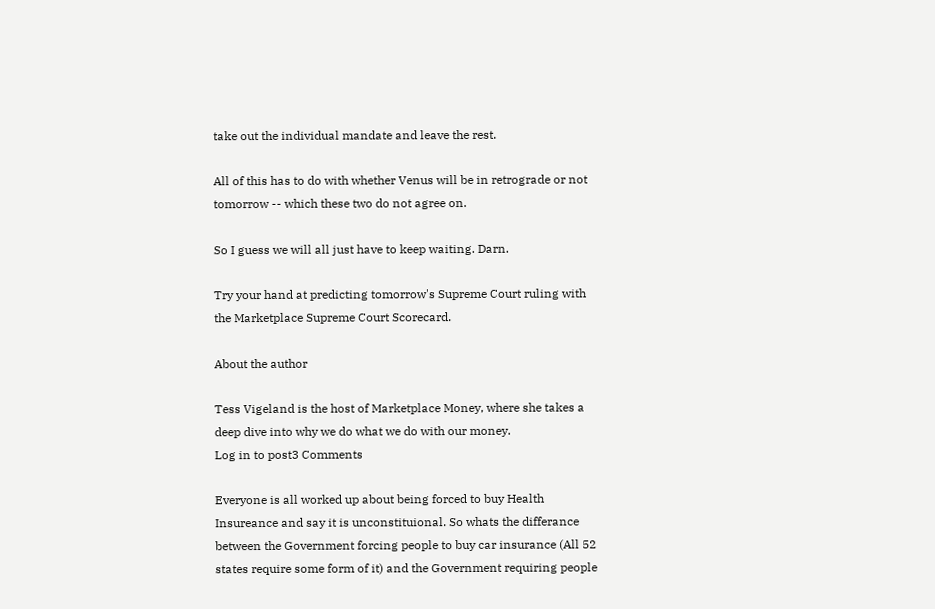take out the individual mandate and leave the rest.

All of this has to do with whether Venus will be in retrograde or not tomorrow -- which these two do not agree on.

So I guess we will all just have to keep waiting. Darn.

Try your hand at predicting tomorrow's Supreme Court ruling with the Marketplace Supreme Court Scorecard.

About the author

Tess Vigeland is the host of Marketplace Money, where she takes a deep dive into why we do what we do with our money.
Log in to post3 Comments

Everyone is all worked up about being forced to buy Health Insureance and say it is unconstituional. So whats the differance between the Government forcing people to buy car insurance (All 52 states require some form of it) and the Government requiring people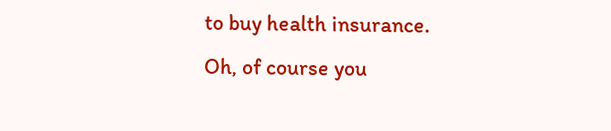to buy health insurance. Oh, of course you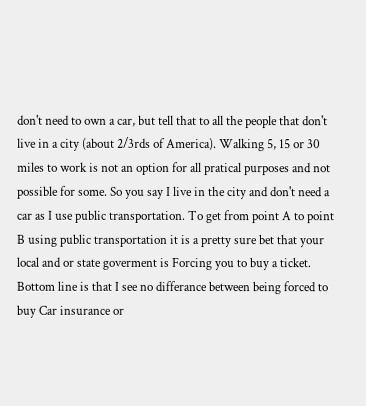don't need to own a car, but tell that to all the people that don't live in a city (about 2/3rds of America). Walking 5, 15 or 30 miles to work is not an option for all pratical purposes and not possible for some. So you say I live in the city and don't need a car as I use public transportation. To get from point A to point B using public transportation it is a pretty sure bet that your local and or state goverment is Forcing you to buy a ticket. Bottom line is that I see no differance between being forced to buy Car insurance or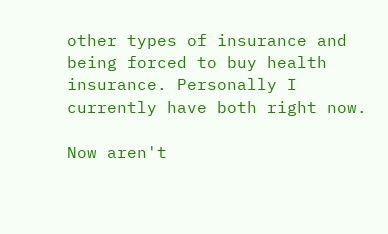other types of insurance and being forced to buy health insurance. Personally I currently have both right now.

Now aren't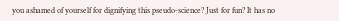you ashamed of yourself for dignifying this pseudo-science? Just for fun? It has no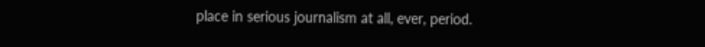place in serious journalism at all, ever, period.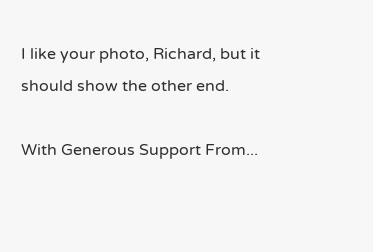I like your photo, Richard, but it should show the other end.

With Generous Support From...